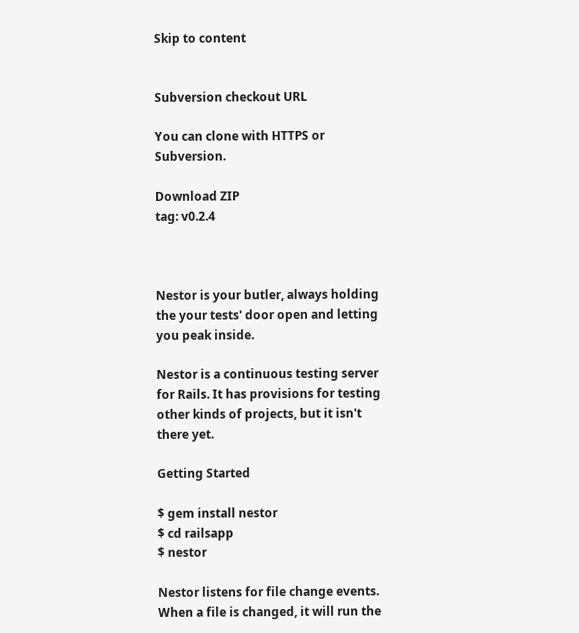Skip to content


Subversion checkout URL

You can clone with HTTPS or Subversion.

Download ZIP
tag: v0.2.4



Nestor is your butler, always holding the your tests' door open and letting you peak inside.

Nestor is a continuous testing server for Rails. It has provisions for testing other kinds of projects, but it isn't there yet.

Getting Started

$ gem install nestor
$ cd railsapp
$ nestor

Nestor listens for file change events. When a file is changed, it will run the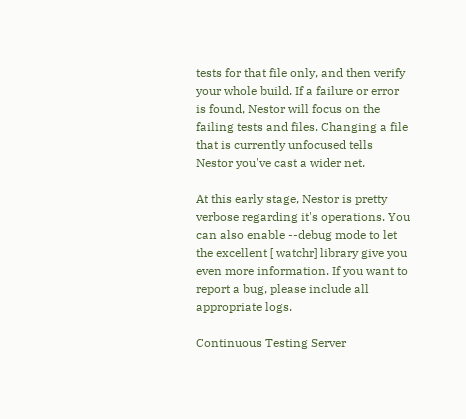tests for that file only, and then verify your whole build. If a failure or error is found, Nestor will focus on the failing tests and files. Changing a file that is currently unfocused tells Nestor you've cast a wider net.

At this early stage, Nestor is pretty verbose regarding it's operations. You can also enable --debug mode to let the excellent [ watchr] library give you even more information. If you want to report a bug, please include all appropriate logs.

Continuous Testing Server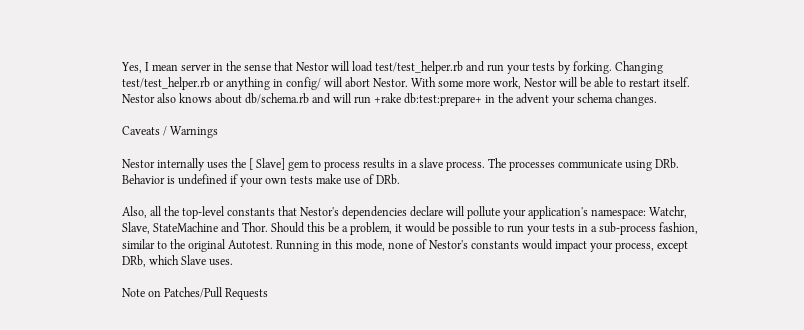Yes, I mean server in the sense that Nestor will load test/test_helper.rb and run your tests by forking. Changing test/test_helper.rb or anything in config/ will abort Nestor. With some more work, Nestor will be able to restart itself. Nestor also knows about db/schema.rb and will run +rake db:test:prepare+ in the advent your schema changes.

Caveats / Warnings

Nestor internally uses the [ Slave] gem to process results in a slave process. The processes communicate using DRb. Behavior is undefined if your own tests make use of DRb.

Also, all the top-level constants that Nestor's dependencies declare will pollute your application's namespace: Watchr, Slave, StateMachine and Thor. Should this be a problem, it would be possible to run your tests in a sub-process fashion, similar to the original Autotest. Running in this mode, none of Nestor's constants would impact your process, except DRb, which Slave uses.

Note on Patches/Pull Requests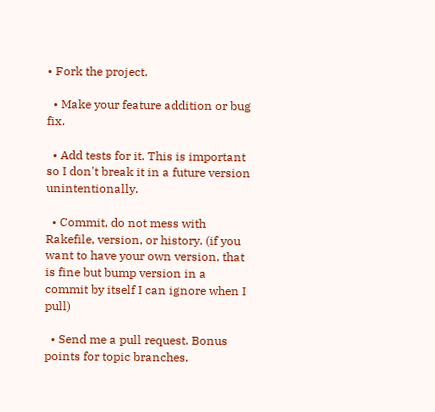• Fork the project.

  • Make your feature addition or bug fix.

  • Add tests for it. This is important so I don't break it in a future version unintentionally.

  • Commit, do not mess with Rakefile, version, or history. (if you want to have your own version, that is fine but bump version in a commit by itself I can ignore when I pull)

  • Send me a pull request. Bonus points for topic branches.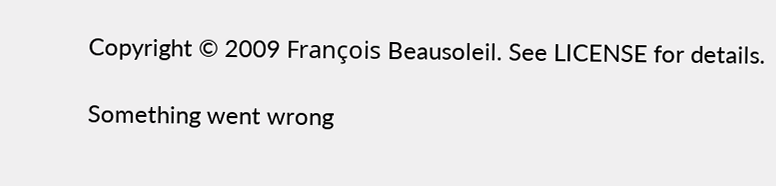Copyright © 2009 François Beausoleil. See LICENSE for details.

Something went wrong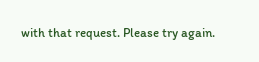with that request. Please try again.